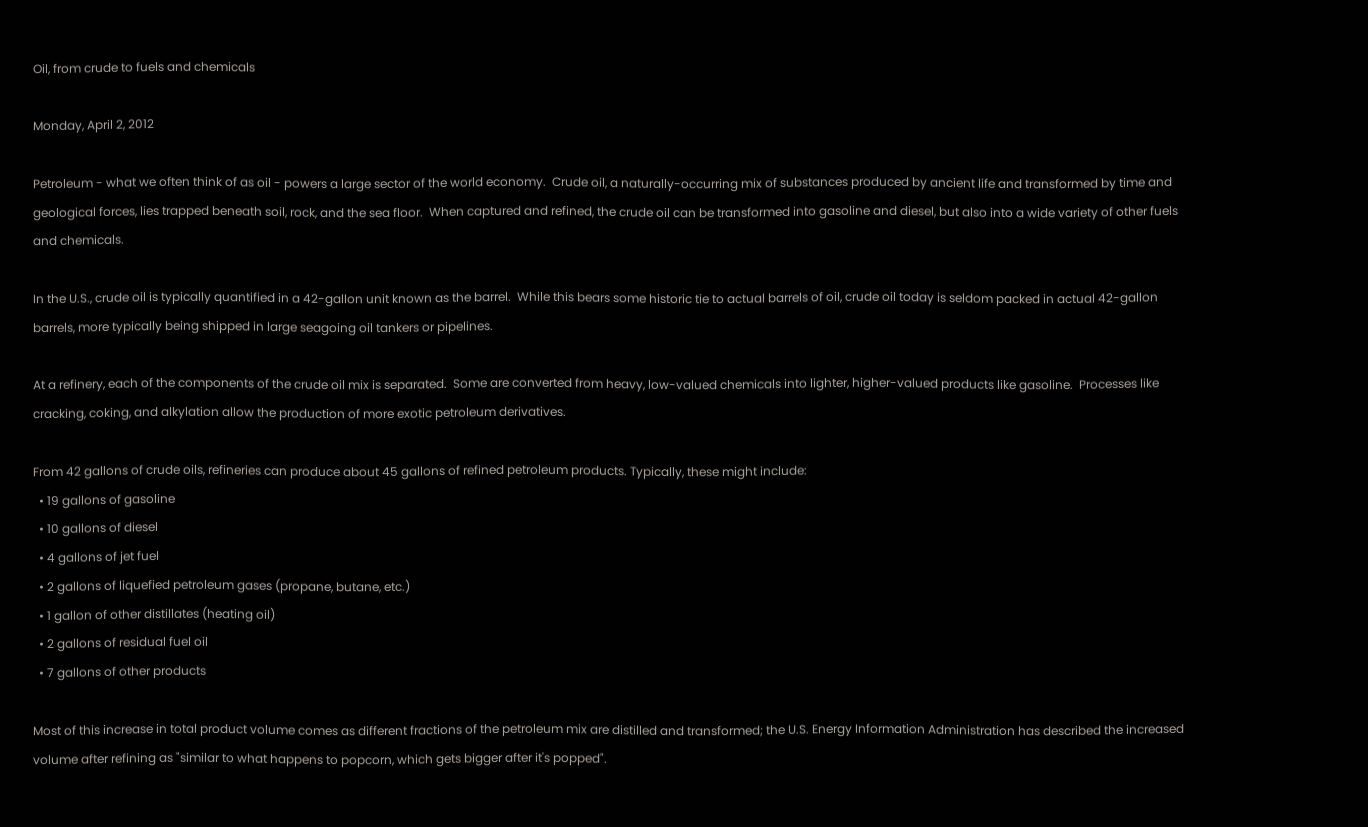Oil, from crude to fuels and chemicals

Monday, April 2, 2012

Petroleum - what we often think of as oil - powers a large sector of the world economy.  Crude oil, a naturally-occurring mix of substances produced by ancient life and transformed by time and geological forces, lies trapped beneath soil, rock, and the sea floor.  When captured and refined, the crude oil can be transformed into gasoline and diesel, but also into a wide variety of other fuels and chemicals.

In the U.S., crude oil is typically quantified in a 42-gallon unit known as the barrel.  While this bears some historic tie to actual barrels of oil, crude oil today is seldom packed in actual 42-gallon barrels, more typically being shipped in large seagoing oil tankers or pipelines.

At a refinery, each of the components of the crude oil mix is separated.  Some are converted from heavy, low-valued chemicals into lighter, higher-valued products like gasoline.  Processes like cracking, coking, and alkylation allow the production of more exotic petroleum derivatives.

From 42 gallons of crude oils, refineries can produce about 45 gallons of refined petroleum products. Typically, these might include:
  • 19 gallons of gasoline
  • 10 gallons of diesel
  • 4 gallons of jet fuel
  • 2 gallons of liquefied petroleum gases (propane, butane, etc.)
  • 1 gallon of other distillates (heating oil)
  • 2 gallons of residual fuel oil
  • 7 gallons of other products

Most of this increase in total product volume comes as different fractions of the petroleum mix are distilled and transformed; the U.S. Energy Information Administration has described the increased volume after refining as "similar to what happens to popcorn, which gets bigger after it's popped".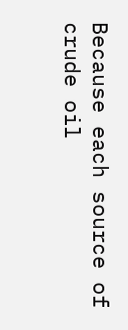Because each source of crude oil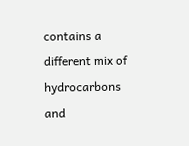contains a different mix of hydrocarbons and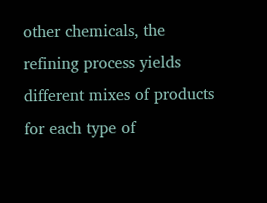other chemicals, the refining process yields different mixes of products for each type of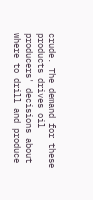crude. The demand for these products drives oil producers' decisions about where to drill and produce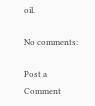oil.

No comments:

Post a Comment